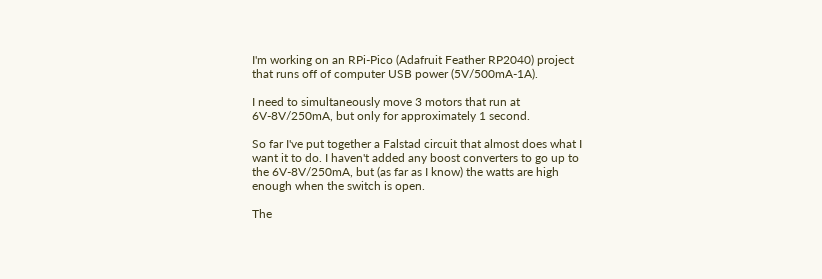I'm working on an RPi-Pico (Adafruit Feather RP2040) project that runs off of computer USB power (5V/500mA-1A).

I need to simultaneously move 3 motors that run at 6V-8V/250mA, but only for approximately 1 second.

So far I've put together a Falstad circuit that almost does what I want it to do. I haven't added any boost converters to go up to the 6V-8V/250mA, but (as far as I know) the watts are high enough when the switch is open.

The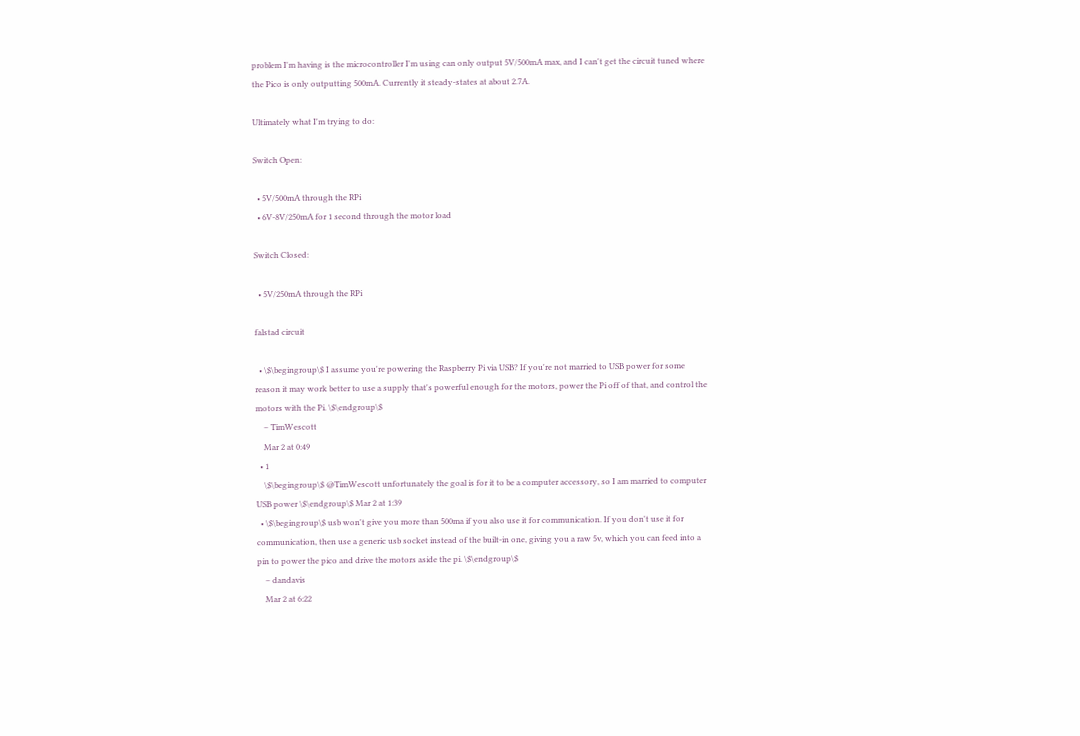problem I'm having is the microcontroller I'm using can only output 5V/500mA max, and I can't get the circuit tuned where the Pico is only outputting 500mA. Currently it steady-states at about 2.7A.

Ultimately what I'm trying to do:

Switch Open:

  • 5V/500mA through the RPi
  • 6V-8V/250mA for 1 second through the motor load

Switch Closed:

  • 5V/250mA through the RPi

falstad circuit

  • \$\begingroup\$ I assume you're powering the Raspberry Pi via USB? If you're not married to USB power for some reason it may work better to use a supply that's powerful enough for the motors, power the Pi off of that, and control the motors with the Pi. \$\endgroup\$
    – TimWescott
    Mar 2 at 0:49
  • 1
    \$\begingroup\$ @TimWescott unfortunately the goal is for it to be a computer accessory, so I am married to computer USB power \$\endgroup\$ Mar 2 at 1:39
  • \$\begingroup\$ usb won't give you more than 500ma if you also use it for communication. If you don't use it for communication, then use a generic usb socket instead of the built-in one, giving you a raw 5v, which you can feed into a pin to power the pico and drive the motors aside the pi. \$\endgroup\$
    – dandavis
    Mar 2 at 6:22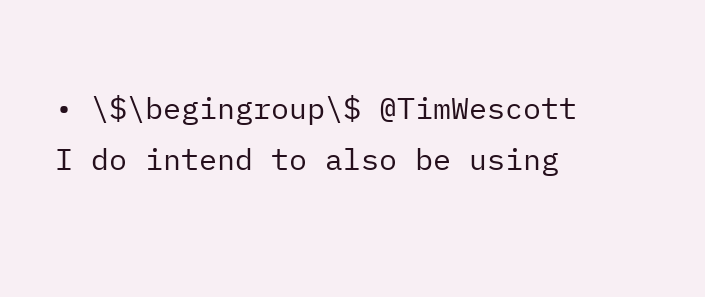• \$\begingroup\$ @TimWescott I do intend to also be using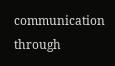communication through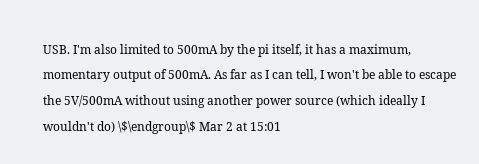USB. I'm also limited to 500mA by the pi itself, it has a maximum, momentary output of 500mA. As far as I can tell, I won't be able to escape the 5V/500mA without using another power source (which ideally I wouldn't do) \$\endgroup\$ Mar 2 at 15:01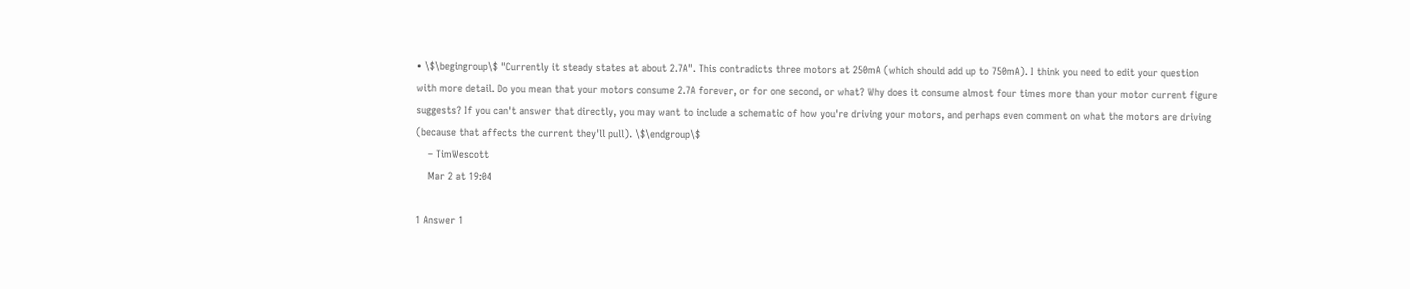• \$\begingroup\$ "Currently it steady states at about 2.7A". This contradicts three motors at 250mA (which should add up to 750mA). I think you need to edit your question with more detail. Do you mean that your motors consume 2.7A forever, or for one second, or what? Why does it consume almost four times more than your motor current figure suggests? If you can't answer that directly, you may want to include a schematic of how you're driving your motors, and perhaps even comment on what the motors are driving (because that affects the current they'll pull). \$\endgroup\$
    – TimWescott
    Mar 2 at 19:04

1 Answer 1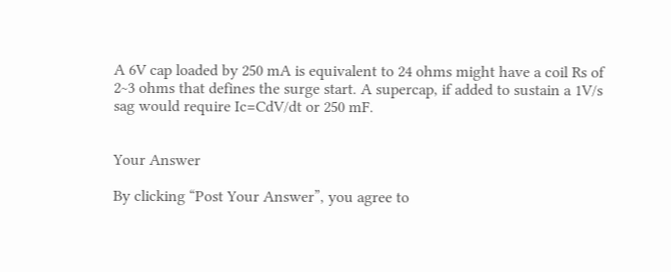A 6V cap loaded by 250 mA is equivalent to 24 ohms might have a coil Rs of 2~3 ohms that defines the surge start. A supercap, if added to sustain a 1V/s sag would require Ic=CdV/dt or 250 mF.


Your Answer

By clicking “Post Your Answer”, you agree to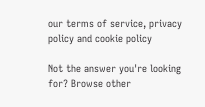our terms of service, privacy policy and cookie policy

Not the answer you're looking for? Browse other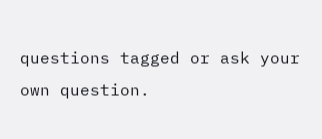questions tagged or ask your own question.